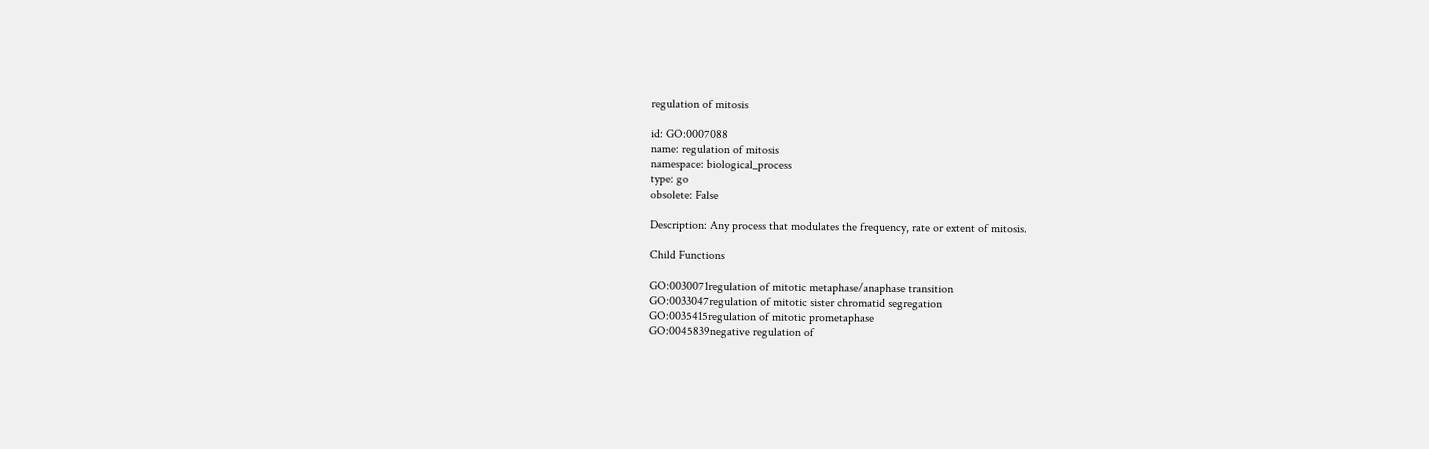regulation of mitosis

id: GO:0007088
name: regulation of mitosis
namespace: biological_process
type: go
obsolete: False

Description: Any process that modulates the frequency, rate or extent of mitosis.

Child Functions

GO:0030071regulation of mitotic metaphase/anaphase transition
GO:0033047regulation of mitotic sister chromatid segregation
GO:0035415regulation of mitotic prometaphase
GO:0045839negative regulation of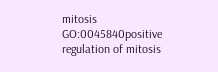mitosis
GO:0045840positive regulation of mitosis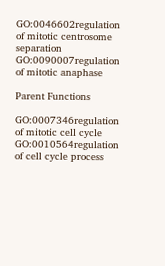GO:0046602regulation of mitotic centrosome separation
GO:0090007regulation of mitotic anaphase

Parent Functions

GO:0007346regulation of mitotic cell cycle
GO:0010564regulation of cell cycle process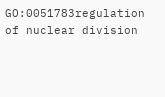GO:0051783regulation of nuclear division